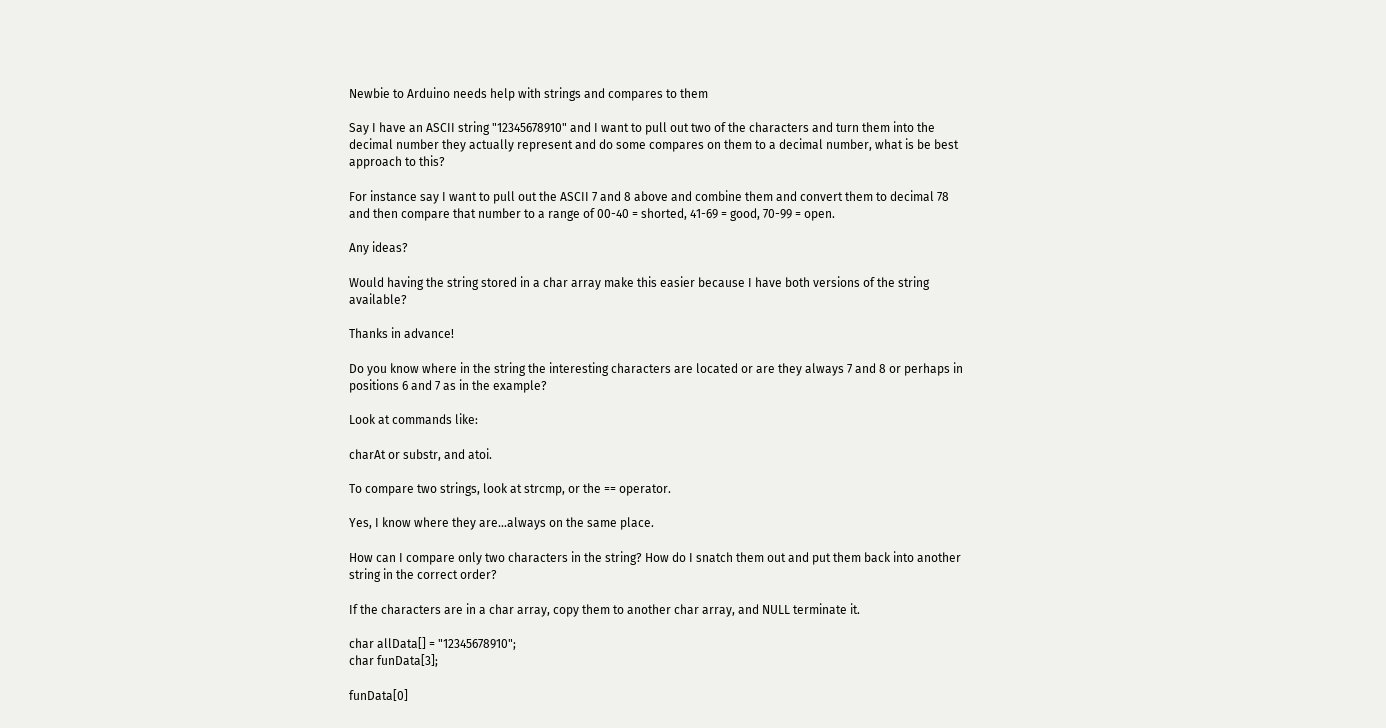Newbie to Arduino needs help with strings and compares to them

Say I have an ASCII string "12345678910" and I want to pull out two of the characters and turn them into the decimal number they actually represent and do some compares on them to a decimal number, what is be best approach to this?

For instance say I want to pull out the ASCII 7 and 8 above and combine them and convert them to decimal 78 and then compare that number to a range of 00-40 = shorted, 41-69 = good, 70-99 = open.

Any ideas?

Would having the string stored in a char array make this easier because I have both versions of the string available?

Thanks in advance!

Do you know where in the string the interesting characters are located or are they always 7 and 8 or perhaps in positions 6 and 7 as in the example?

Look at commands like:

charAt or substr, and atoi.

To compare two strings, look at strcmp, or the == operator.

Yes, I know where they are...always on the same place.

How can I compare only two characters in the string? How do I snatch them out and put them back into another string in the correct order?

If the characters are in a char array, copy them to another char array, and NULL terminate it.

char allData[] = "12345678910";
char funData[3];

funData[0]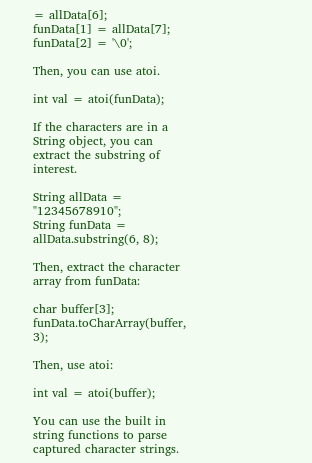= allData[6];
funData[1] = allData[7];
funData[2] = '\0';

Then, you can use atoi.

int val = atoi(funData);

If the characters are in a String object, you can extract the substring of interest.

String allData = "12345678910";
String funData = allData.substring(6, 8);

Then, extract the character array from funData:

char buffer[3];
funData.toCharArray(buffer, 3);

Then, use atoi:

int val = atoi(buffer);

You can use the built in string functions to parse captured character strings.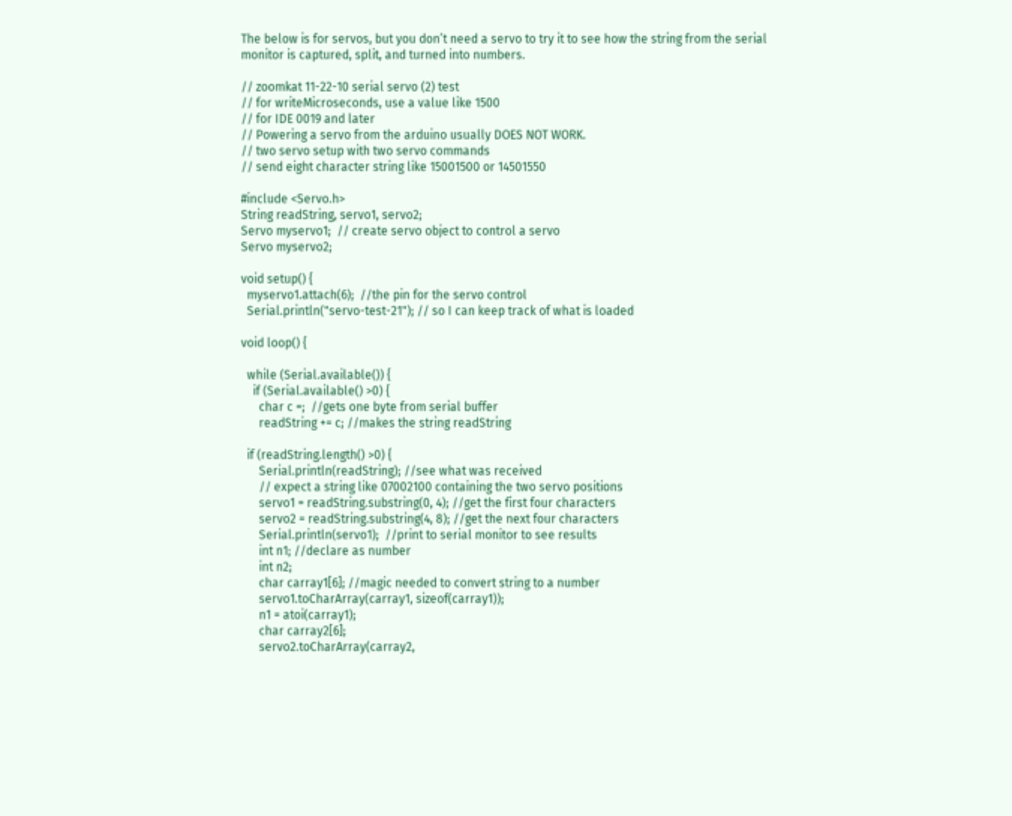The below is for servos, but you don’t need a servo to try it to see how the string from the serial monitor is captured, split, and turned into numbers.

// zoomkat 11-22-10 serial servo (2) test
// for writeMicroseconds, use a value like 1500
// for IDE 0019 and later
// Powering a servo from the arduino usually DOES NOT WORK.
// two servo setup with two servo commands
// send eight character string like 15001500 or 14501550

#include <Servo.h>
String readString, servo1, servo2;
Servo myservo1;  // create servo object to control a servo
Servo myservo2;

void setup() {
  myservo1.attach(6);  //the pin for the servo control
  Serial.println("servo-test-21"); // so I can keep track of what is loaded

void loop() {

  while (Serial.available()) {
    if (Serial.available() >0) {
      char c =;  //gets one byte from serial buffer
      readString += c; //makes the string readString

  if (readString.length() >0) {
      Serial.println(readString); //see what was received
      // expect a string like 07002100 containing the two servo positions
      servo1 = readString.substring(0, 4); //get the first four characters
      servo2 = readString.substring(4, 8); //get the next four characters
      Serial.println(servo1);  //print to serial monitor to see results
      int n1; //declare as number
      int n2;
      char carray1[6]; //magic needed to convert string to a number
      servo1.toCharArray(carray1, sizeof(carray1));
      n1 = atoi(carray1);
      char carray2[6];
      servo2.toCharArray(carray2,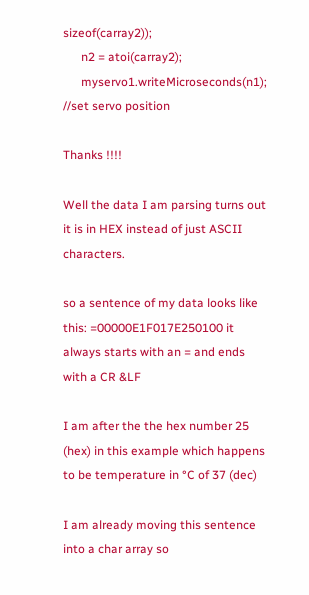sizeof(carray2));
      n2 = atoi(carray2);
      myservo1.writeMicroseconds(n1); //set servo position

Thanks !!!!

Well the data I am parsing turns out it is in HEX instead of just ASCII characters.

so a sentence of my data looks like this: =00000E1F017E250100 it always starts with an = and ends with a CR &LF

I am after the the hex number 25 (hex) in this example which happens to be temperature in °C of 37 (dec)

I am already moving this sentence into a char array so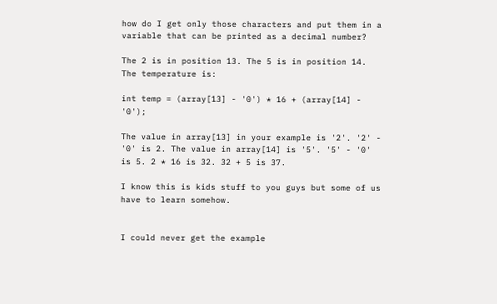how do I get only those characters and put them in a variable that can be printed as a decimal number?

The 2 is in position 13. The 5 is in position 14. The temperature is:

int temp = (array[13] - '0') * 16 + (array[14] - '0');

The value in array[13] in your example is '2'. '2' - '0' is 2. The value in array[14] is '5'. '5' - '0' is 5. 2 * 16 is 32. 32 + 5 is 37.

I know this is kids stuff to you guys but some of us have to learn somehow.


I could never get the example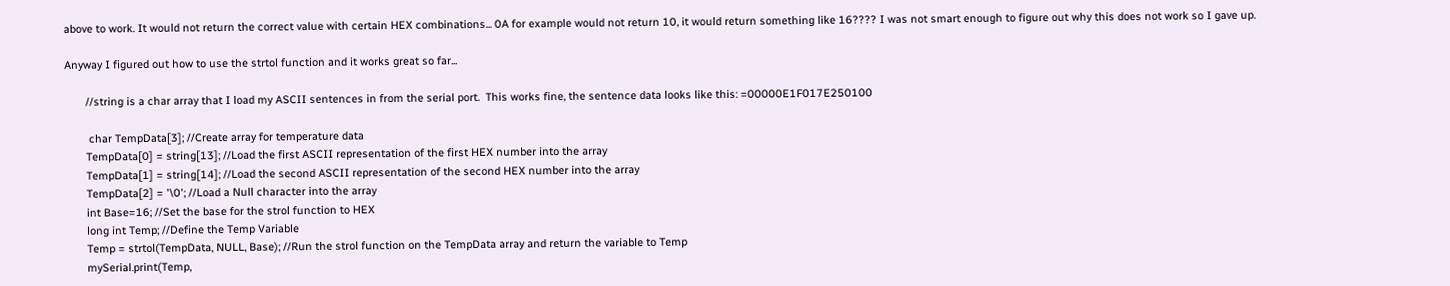above to work. It would not return the correct value with certain HEX combinations... 0A for example would not return 10, it would return something like 16???? I was not smart enough to figure out why this does not work so I gave up.

Anyway I figured out how to use the strtol function and it works great so far...

       //string is a char array that I load my ASCII sentences in from the serial port.  This works fine, the sentence data looks like this: =00000E1F017E250100

        char TempData[3]; //Create array for temperature data
       TempData[0] = string[13]; //Load the first ASCII representation of the first HEX number into the array
       TempData[1] = string[14]; //Load the second ASCII representation of the second HEX number into the array
       TempData[2] = '\0'; //Load a Null character into the array
       int Base=16; //Set the base for the strol function to HEX
       long int Temp; //Define the Temp Variable
       Temp = strtol(TempData, NULL, Base); //Run the strol function on the TempData array and return the variable to Temp
       mySerial.print(Temp,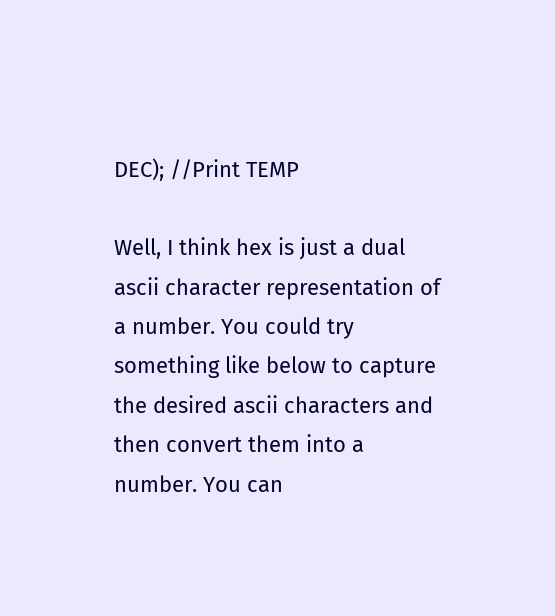DEC); //Print TEMP

Well, I think hex is just a dual ascii character representation of a number. You could try something like below to capture the desired ascii characters and then convert them into a number. You can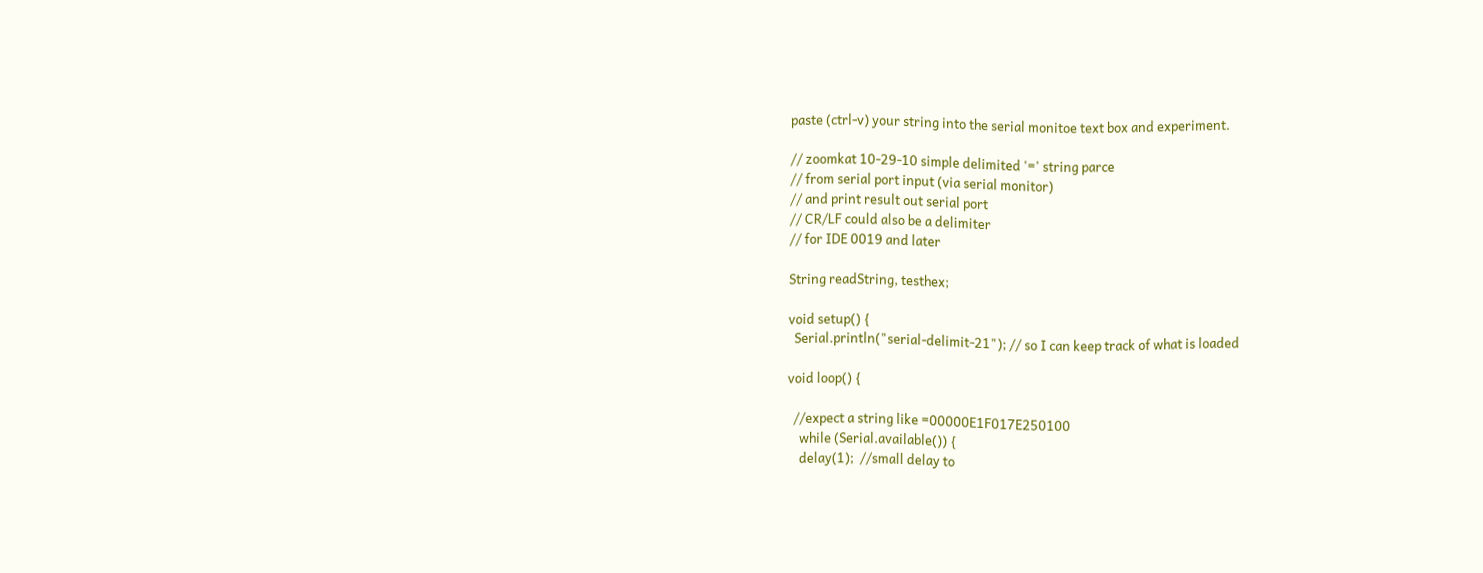paste (ctrl-v) your string into the serial monitoe text box and experiment.

// zoomkat 10-29-10 simple delimited '=' string parce
// from serial port input (via serial monitor)
// and print result out serial port
// CR/LF could also be a delimiter
// for IDE 0019 and later

String readString, testhex;

void setup() {
  Serial.println("serial-delimit-21"); // so I can keep track of what is loaded

void loop() {

  //expect a string like =00000E1F017E250100
    while (Serial.available()) {
    delay(1);  //small delay to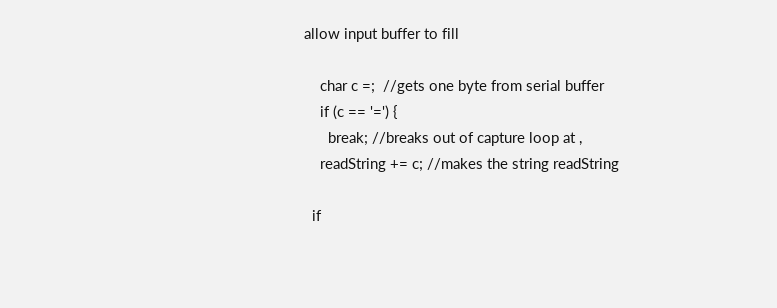allow input buffer to fill

    char c =;  //gets one byte from serial buffer
    if (c == '=') {
      break; //breaks out of capture loop at ,
    readString += c; //makes the string readString

  if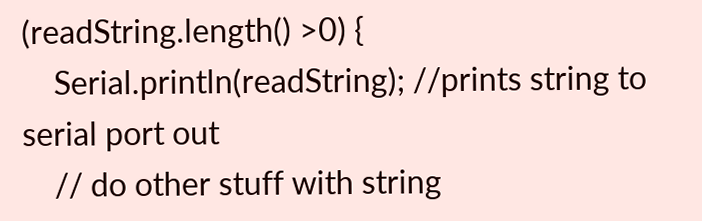(readString.length() >0) {
    Serial.println(readString); //prints string to serial port out
    // do other stuff with string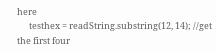here
      testhex = readString.substring(12, 14); //get the first four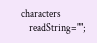characters
    readString="";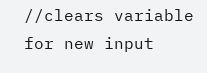//clears variable for new input